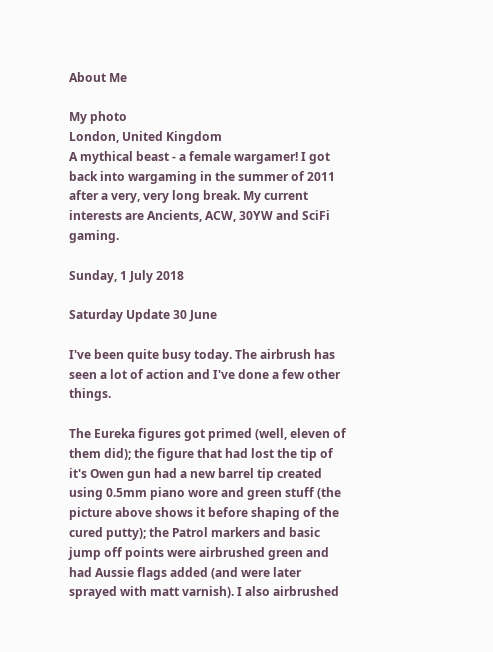About Me

My photo
London, United Kingdom
A mythical beast - a female wargamer! I got back into wargaming in the summer of 2011 after a very, very long break. My current interests are Ancients, ACW, 30YW and SciFi gaming.

Sunday, 1 July 2018

Saturday Update 30 June

I've been quite busy today. The airbrush has seen a lot of action and I've done a few other things.

The Eureka figures got primed (well, eleven of them did); the figure that had lost the tip of it's Owen gun had a new barrel tip created using 0.5mm piano wore and green stuff (the picture above shows it before shaping of the cured putty); the Patrol markers and basic jump off points were airbrushed green and had Aussie flags added (and were later sprayed with matt varnish). I also airbrushed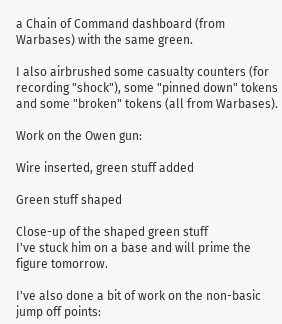a Chain of Command dashboard (from Warbases) with the same green.

I also airbrushed some casualty counters (for recording "shock"), some "pinned down" tokens and some "broken" tokens (all from Warbases).

Work on the Owen gun:

Wire inserted, green stuff added

Green stuff shaped

Close-up of the shaped green stuff
I've stuck him on a base and will prime the figure tomorrow.

I've also done a bit of work on the non-basic jump off points: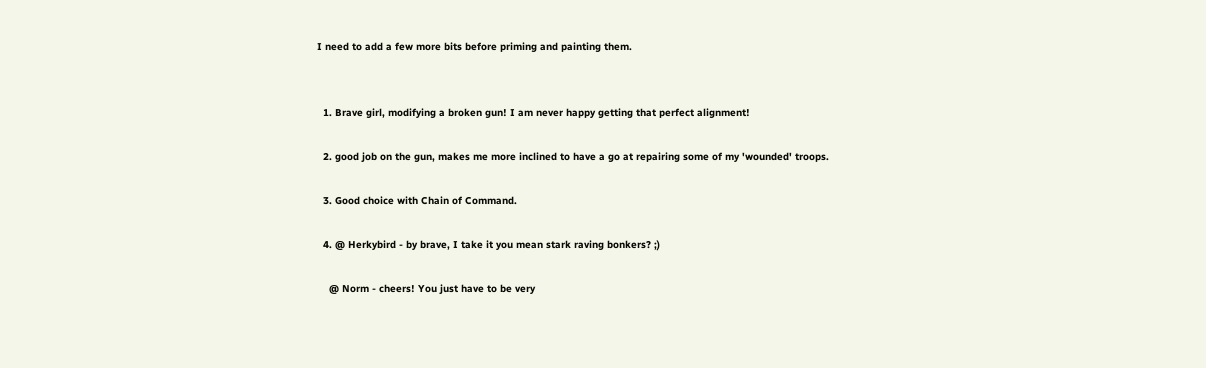I need to add a few more bits before priming and painting them.


  1. Brave girl, modifying a broken gun! I am never happy getting that perfect alignment!

  2. good job on the gun, makes me more inclined to have a go at repairing some of my 'wounded' troops.

  3. Good choice with Chain of Command.

  4. @ Herkybird - by brave, I take it you mean stark raving bonkers? ;)

    @ Norm - cheers! You just have to be very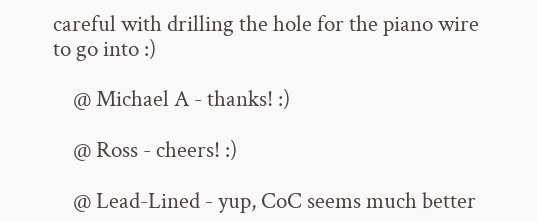careful with drilling the hole for the piano wire to go into :)

    @ Michael A - thanks! :)

    @ Ross - cheers! :)

    @ Lead-Lined - yup, CoC seems much better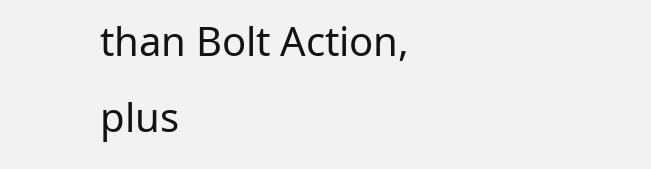than Bolt Action, plus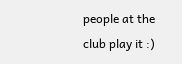people at the club play it :)